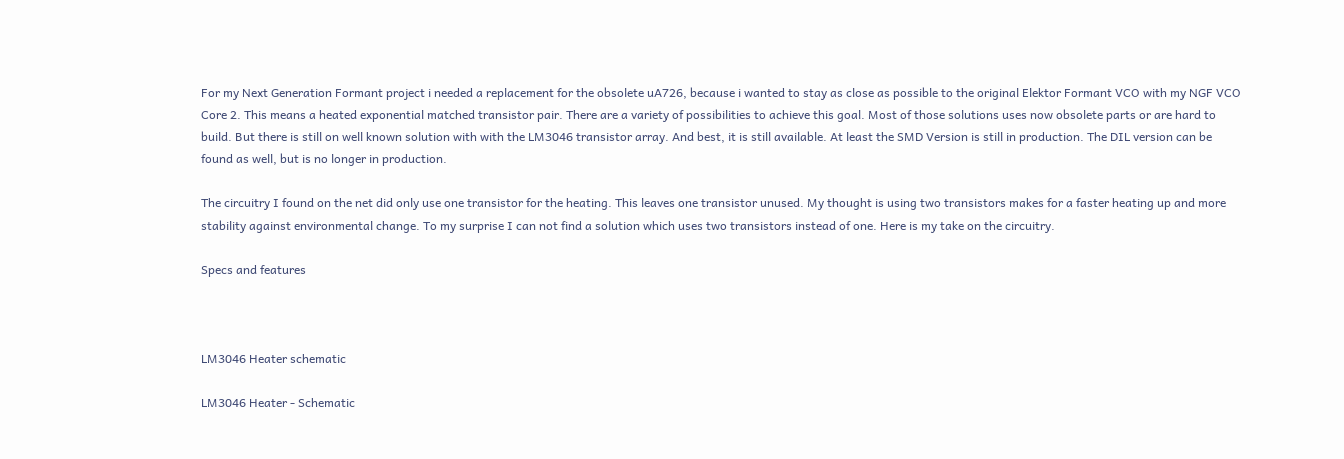For my Next Generation Formant project i needed a replacement for the obsolete uA726, because i wanted to stay as close as possible to the original Elektor Formant VCO with my NGF VCO Core 2. This means a heated exponential matched transistor pair. There are a variety of possibilities to achieve this goal. Most of those solutions uses now obsolete parts or are hard to build. But there is still on well known solution with with the LM3046 transistor array. And best, it is still available. At least the SMD Version is still in production. The DIL version can be found as well, but is no longer in production.

The circuitry I found on the net did only use one transistor for the heating. This leaves one transistor unused. My thought is using two transistors makes for a faster heating up and more stability against environmental change. To my surprise I can not find a solution which uses two transistors instead of one. Here is my take on the circuitry.

Specs and features



LM3046 Heater schematic

LM3046 Heater - Schematic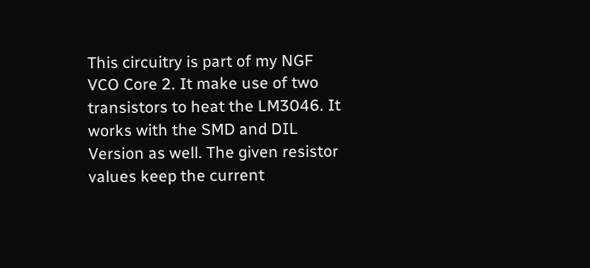This circuitry is part of my NGF VCO Core 2. It make use of two transistors to heat the LM3046. It works with the SMD and DIL Version as well. The given resistor values keep the current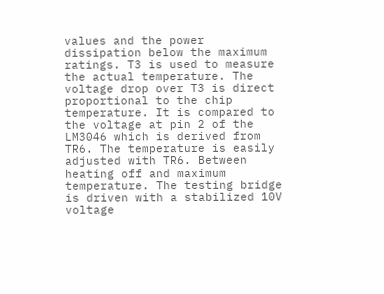values and the power dissipation below the maximum ratings. T3 is used to measure the actual temperature. The voltage drop over T3 is direct proportional to the chip temperature. It is compared to the voltage at pin 2 of the LM3046 which is derived from TR6. The temperature is easily adjusted with TR6. Between heating off and maximum temperature. The testing bridge is driven with a stabilized 10V voltage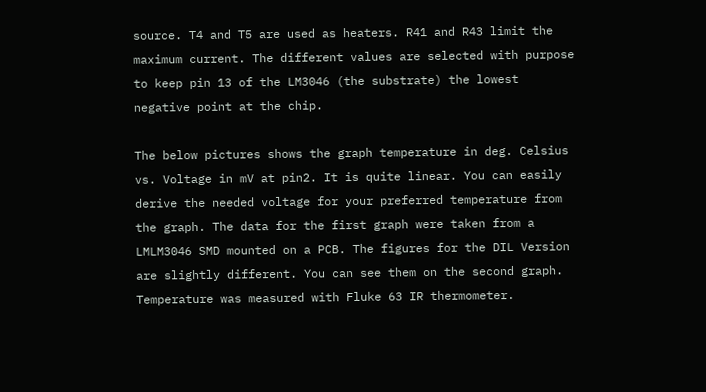source. T4 and T5 are used as heaters. R41 and R43 limit the maximum current. The different values are selected with purpose to keep pin 13 of the LM3046 (the substrate) the lowest negative point at the chip.

The below pictures shows the graph temperature in deg. Celsius vs. Voltage in mV at pin2. It is quite linear. You can easily derive the needed voltage for your preferred temperature from the graph. The data for the first graph were taken from a LMLM3046 SMD mounted on a PCB. The figures for the DIL Version are slightly different. You can see them on the second graph. Temperature was measured with Fluke 63 IR thermometer.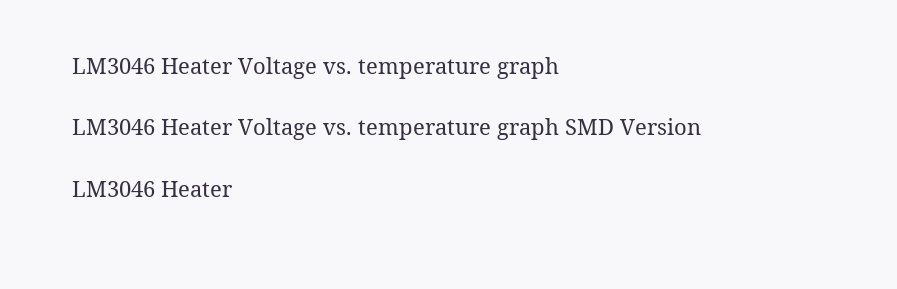LM3046 Heater Voltage vs. temperature graph

LM3046 Heater Voltage vs. temperature graph SMD Version

LM3046 Heater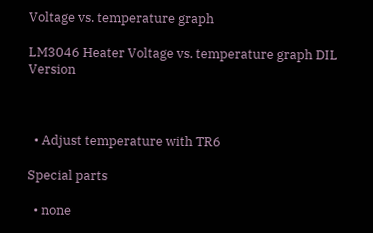Voltage vs. temperature graph

LM3046 Heater Voltage vs. temperature graph DIL Version



  • Adjust temperature with TR6

Special parts

  • none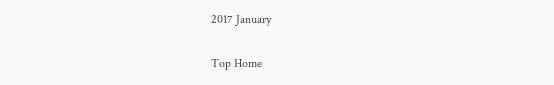2017 January

Top Home